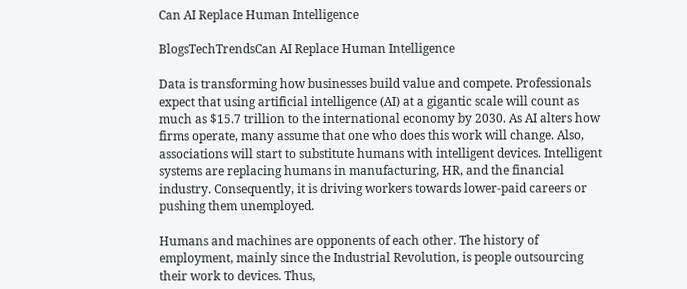Can AI Replace Human Intelligence

BlogsTechTrendsCan AI Replace Human Intelligence

Data is transforming how businesses build value and compete. Professionals expect that using artificial intelligence (AI) at a gigantic scale will count as much as $15.7 trillion to the international economy by 2030. As AI alters how firms operate, many assume that one who does this work will change. Also, associations will start to substitute humans with intelligent devices. Intelligent systems are replacing humans in manufacturing, HR, and the financial industry. Consequently, it is driving workers towards lower-paid careers or pushing them unemployed.

Humans and machines are opponents of each other. The history of employment, mainly since the Industrial Revolution, is people outsourcing their work to devices. Thus,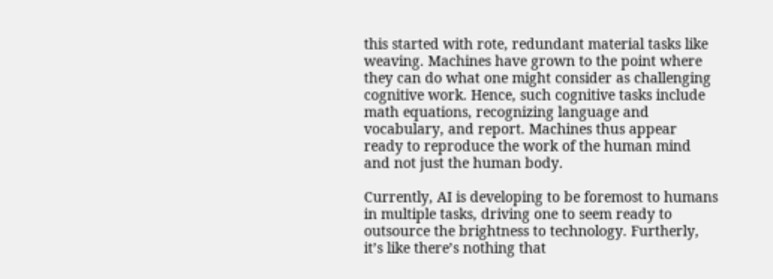this started with rote, redundant material tasks like weaving. Machines have grown to the point where they can do what one might consider as challenging cognitive work. Hence, such cognitive tasks include math equations, recognizing language and vocabulary, and report. Machines thus appear ready to reproduce the work of the human mind and not just the human body.

Currently, AI is developing to be foremost to humans in multiple tasks, driving one to seem ready to outsource the brightness to technology. Furtherly, it’s like there’s nothing that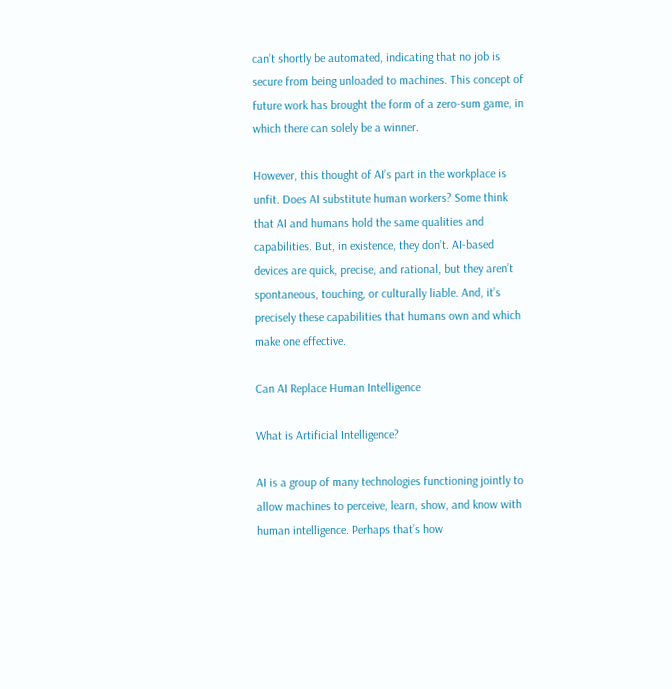can’t shortly be automated, indicating that no job is secure from being unloaded to machines. This concept of future work has brought the form of a zero-sum game, in which there can solely be a winner.

However, this thought of AI’s part in the workplace is unfit. Does AI substitute human workers? Some think that AI and humans hold the same qualities and capabilities. But, in existence, they don’t. AI-based devices are quick, precise, and rational, but they aren’t spontaneous, touching, or culturally liable. And, it’s precisely these capabilities that humans own and which make one effective.

Can AI Replace Human Intelligence

What is Artificial Intelligence?

AI is a group of many technologies functioning jointly to allow machines to perceive, learn, show, and know with human intelligence. Perhaps that’s how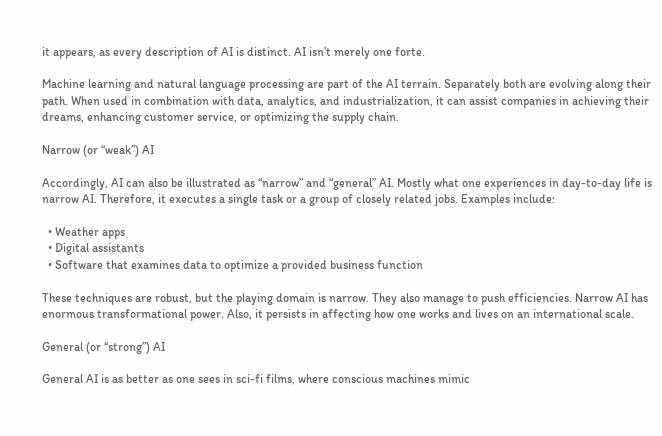it appears, as every description of AI is distinct. AI isn’t merely one forte.

Machine learning and natural language processing are part of the AI terrain. Separately both are evolving along their path. When used in combination with data, analytics, and industrialization, it can assist companies in achieving their dreams, enhancing customer service, or optimizing the supply chain.

Narrow (or “weak”) AI

Accordingly, AI can also be illustrated as “narrow” and “general” AI. Mostly what one experiences in day-to-day life is narrow AI. Therefore, it executes a single task or a group of closely related jobs. Examples include:

  • Weather apps
  • Digital assistants
  • Software that examines data to optimize a provided business function

These techniques are robust, but the playing domain is narrow. They also manage to push efficiencies. Narrow AI has enormous transformational power. Also, it persists in affecting how one works and lives on an international scale.

General (or “strong”) AI

General AI is as better as one sees in sci-fi films, where conscious machines mimic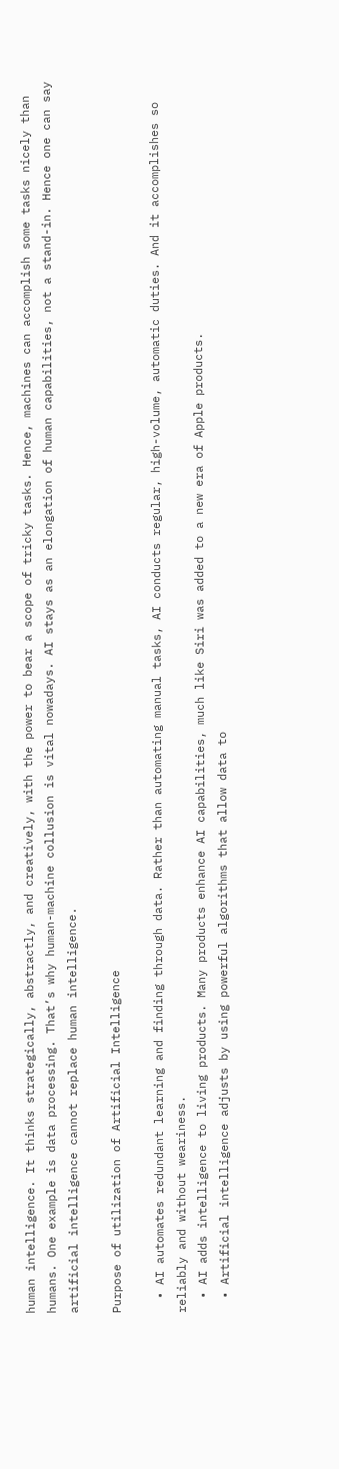human intelligence. It thinks strategically, abstractly, and creatively, with the power to bear a scope of tricky tasks. Hence, machines can accomplish some tasks nicely than humans. One example is data processing. That’s why human-machine collusion is vital nowadays. AI stays as an elongation of human capabilities, not a stand-in. Hence one can say artificial intelligence cannot replace human intelligence.

Purpose of utilization of Artificial Intelligence

  • AI automates redundant learning and finding through data. Rather than automating manual tasks, AI conducts regular, high-volume, automatic duties. And it accomplishes so reliably and without weariness.
  • AI adds intelligence to living products. Many products enhance AI capabilities, much like Siri was added to a new era of Apple products.
  • Artificial intelligence adjusts by using powerful algorithms that allow data to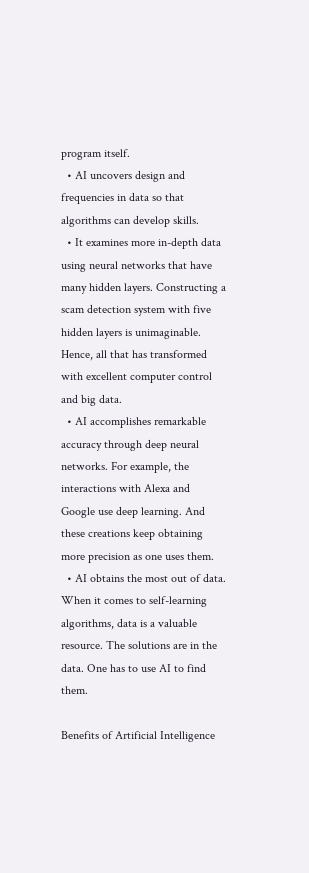program itself.
  • AI uncovers design and frequencies in data so that algorithms can develop skills.
  • It examines more in-depth data using neural networks that have many hidden layers. Constructing a scam detection system with five hidden layers is unimaginable. Hence, all that has transformed with excellent computer control and big data.
  • AI accomplishes remarkable accuracy through deep neural networks. For example, the interactions with Alexa and Google use deep learning. And these creations keep obtaining more precision as one uses them.
  • AI obtains the most out of data. When it comes to self-learning algorithms, data is a valuable resource. The solutions are in the data. One has to use AI to find them.

Benefits of Artificial Intelligence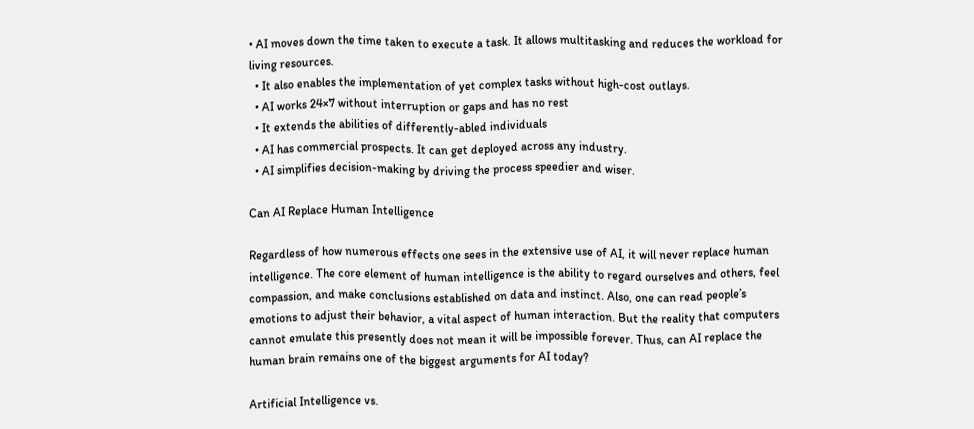• AI moves down the time taken to execute a task. It allows multitasking and reduces the workload for living resources.
  • It also enables the implementation of yet complex tasks without high-cost outlays.
  • AI works 24×7 without interruption or gaps and has no rest
  • It extends the abilities of differently-abled individuals
  • AI has commercial prospects. It can get deployed across any industry.
  • AI simplifies decision-making by driving the process speedier and wiser.

Can AI Replace Human Intelligence

Regardless of how numerous effects one sees in the extensive use of AI, it will never replace human intelligence. The core element of human intelligence is the ability to regard ourselves and others, feel compassion, and make conclusions established on data and instinct. Also, one can read people’s emotions to adjust their behavior, a vital aspect of human interaction. But the reality that computers cannot emulate this presently does not mean it will be impossible forever. Thus, can AI replace the human brain remains one of the biggest arguments for AI today?

Artificial Intelligence vs.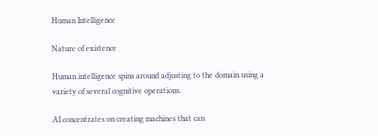Human Intelligence

Nature of existence

Human intelligence spins around adjusting to the domain using a variety of several cognitive operations.

AI concentrates on creating machines that can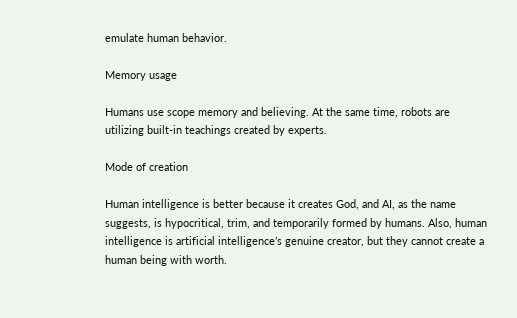emulate human behavior.

Memory usage

Humans use scope memory and believing. At the same time, robots are utilizing built-in teachings created by experts.

Mode of creation

Human intelligence is better because it creates God, and AI, as the name suggests, is hypocritical, trim, and temporarily formed by humans. Also, human intelligence is artificial intelligence’s genuine creator, but they cannot create a human being with worth.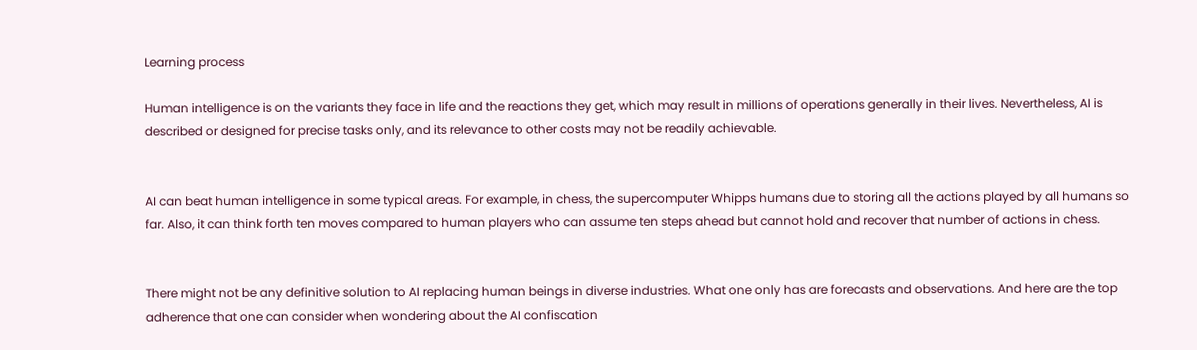Learning process

Human intelligence is on the variants they face in life and the reactions they get, which may result in millions of operations generally in their lives. Nevertheless, AI is described or designed for precise tasks only, and its relevance to other costs may not be readily achievable.


AI can beat human intelligence in some typical areas. For example, in chess, the supercomputer Whipps humans due to storing all the actions played by all humans so far. Also, it can think forth ten moves compared to human players who can assume ten steps ahead but cannot hold and recover that number of actions in chess.


There might not be any definitive solution to AI replacing human beings in diverse industries. What one only has are forecasts and observations. And here are the top adherence that one can consider when wondering about the AI confiscation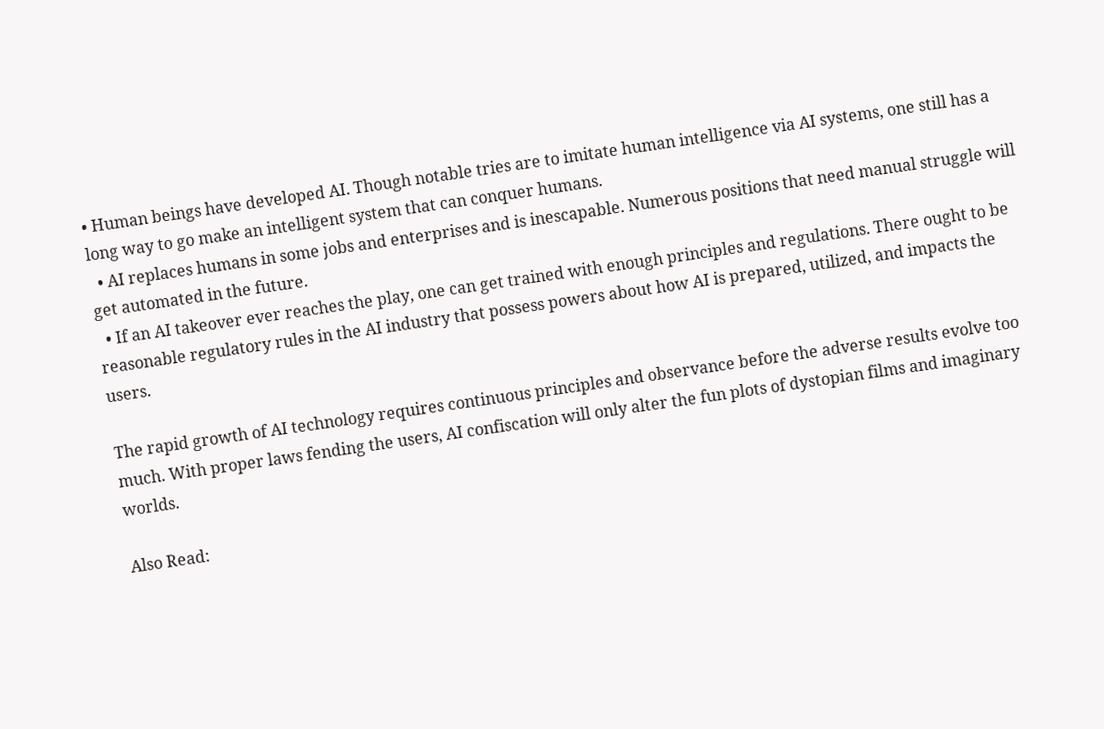• Human beings have developed AI. Though notable tries are to imitate human intelligence via AI systems, one still has a long way to go make an intelligent system that can conquer humans.
  • AI replaces humans in some jobs and enterprises and is inescapable. Numerous positions that need manual struggle will get automated in the future.
  • If an AI takeover ever reaches the play, one can get trained with enough principles and regulations. There ought to be reasonable regulatory rules in the AI industry that possess powers about how AI is prepared, utilized, and impacts the users.

The rapid growth of AI technology requires continuous principles and observance before the adverse results evolve too much. With proper laws fending the users, AI confiscation will only alter the fun plots of dystopian films and imaginary worlds.

Also Read: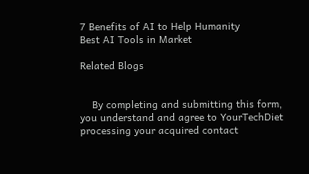7 Benefits of AI to Help Humanity
Best AI Tools in Market

Related Blogs


    By completing and submitting this form, you understand and agree to YourTechDiet processing your acquired contact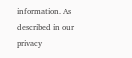information. As described in our privacy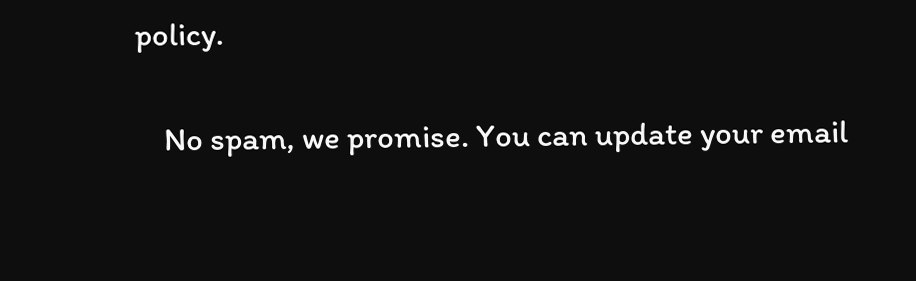policy.

    No spam, we promise. You can update your email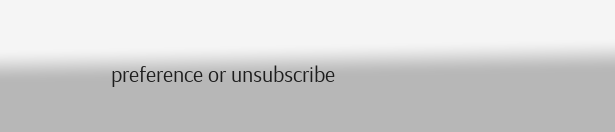preference or unsubscribe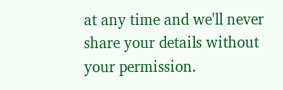at any time and we'll never share your details without your permission.